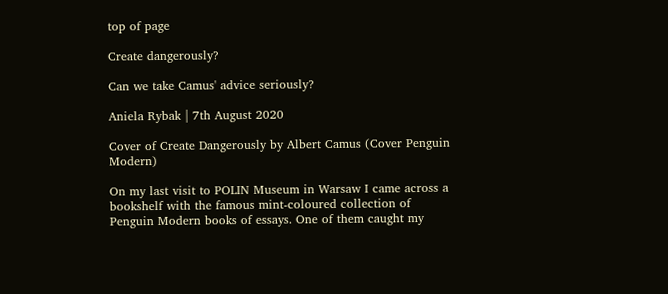top of page

Create dangerously?

Can we take Camus' advice seriously?

Aniela Rybak | 7th August 2020

Cover of Create Dangerously by Albert Camus (Cover Penguin Modern)

On my last visit to POLIN Museum in Warsaw I came across a bookshelf with the famous mint-coloured collection of Penguin Modern books of essays. One of them caught my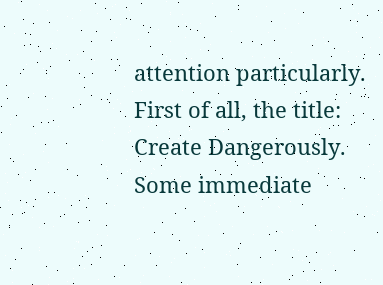attention particularly. First of all, the title: Create Dangerously. Some immediate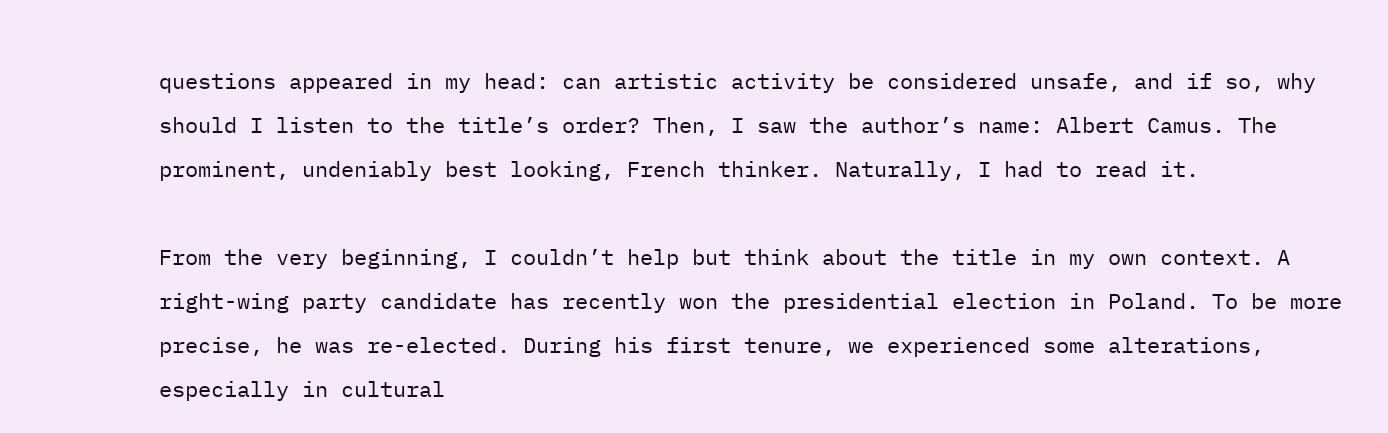questions appeared in my head: can artistic activity be considered unsafe, and if so, why should I listen to the title’s order? Then, I saw the author’s name: Albert Camus. The prominent, undeniably best looking, French thinker. Naturally, I had to read it.

From the very beginning, I couldn’t help but think about the title in my own context. A right-wing party candidate has recently won the presidential election in Poland. To be more precise, he was re-elected. During his first tenure, we experienced some alterations, especially in cultural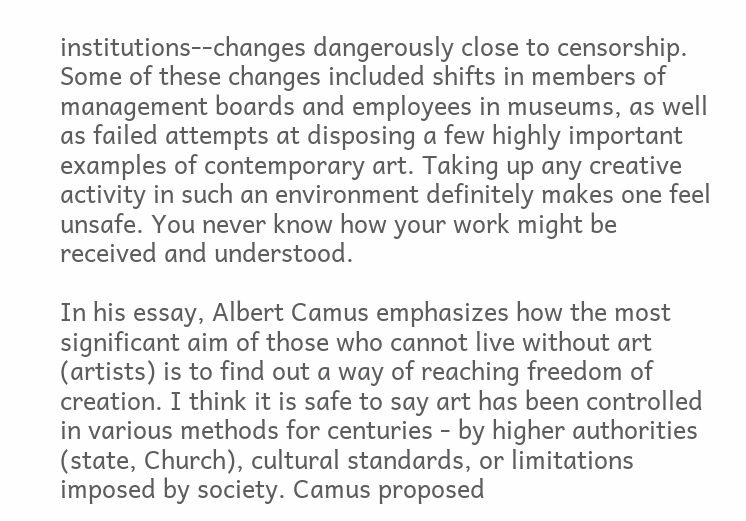institutions--changes dangerously close to censorship. Some of these changes included shifts in members of management boards and employees in museums, as well as failed attempts at disposing a few highly important examples of contemporary art. Taking up any creative activity in such an environment definitely makes one feel unsafe. You never know how your work might be received and understood.

In his essay, Albert Camus emphasizes how the most significant aim of those who cannot live without art (artists) is to find out a way of reaching freedom of creation. I think it is safe to say art has been controlled in various methods for centuries - by higher authorities (state, Church), cultural standards, or limitations imposed by society. Camus proposed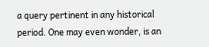a query pertinent in any historical period. One may even wonder, is an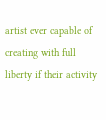artist ever capable of creating with full liberty if their activity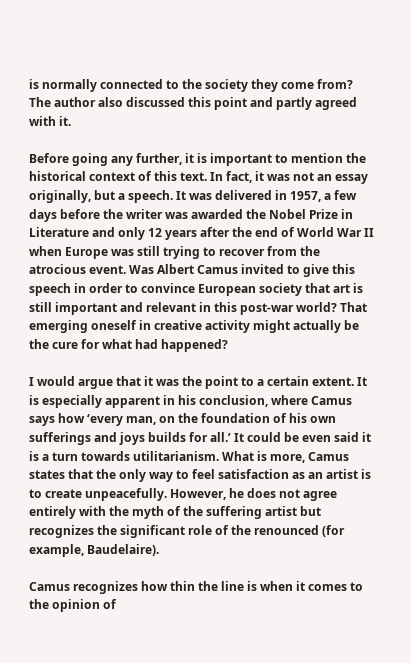is normally connected to the society they come from? The author also discussed this point and partly agreed with it.

Before going any further, it is important to mention the historical context of this text. In fact, it was not an essay originally, but a speech. It was delivered in 1957, a few days before the writer was awarded the Nobel Prize in Literature and only 12 years after the end of World War II when Europe was still trying to recover from the atrocious event. Was Albert Camus invited to give this speech in order to convince European society that art is still important and relevant in this post-war world? That emerging oneself in creative activity might actually be the cure for what had happened?

I would argue that it was the point to a certain extent. It is especially apparent in his conclusion, where Camus says how ‘every man, on the foundation of his own sufferings and joys builds for all.’ It could be even said it is a turn towards utilitarianism. What is more, Camus states that the only way to feel satisfaction as an artist is to create unpeacefully. However, he does not agree entirely with the myth of the suffering artist but recognizes the significant role of the renounced (for example, Baudelaire).

Camus recognizes how thin the line is when it comes to the opinion of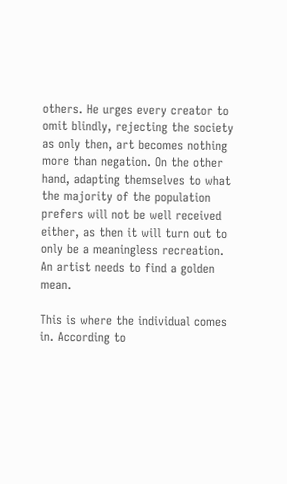others. He urges every creator to omit blindly, rejecting the society as only then, art becomes nothing more than negation. On the other hand, adapting themselves to what the majority of the population prefers will not be well received either, as then it will turn out to only be a meaningless recreation. An artist needs to find a golden mean.

This is where the individual comes in. According to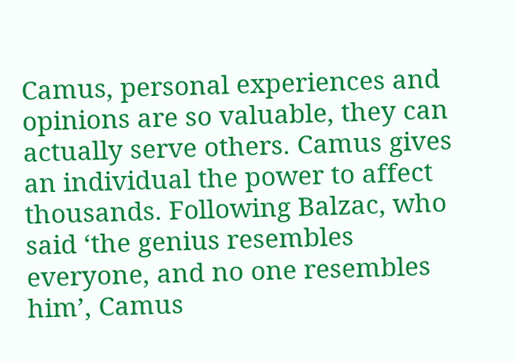Camus, personal experiences and opinions are so valuable, they can actually serve others. Camus gives an individual the power to affect thousands. Following Balzac, who said ‘the genius resembles everyone, and no one resembles him’, Camus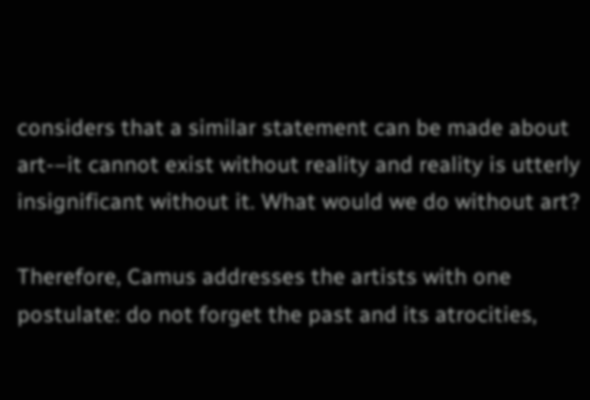considers that a similar statement can be made about art-–it cannot exist without reality and reality is utterly insignificant without it. What would we do without art?

Therefore, Camus addresses the artists with one postulate: do not forget the past and its atrocities,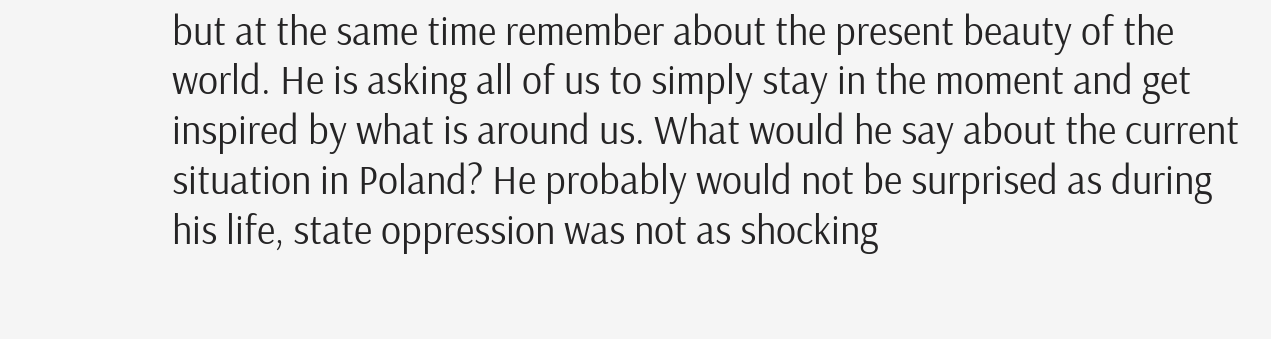but at the same time remember about the present beauty of the world. He is asking all of us to simply stay in the moment and get inspired by what is around us. What would he say about the current situation in Poland? He probably would not be surprised as during his life, state oppression was not as shocking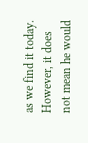as we find it today. However, it does not mean he would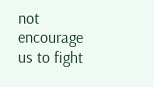not encourage us to fight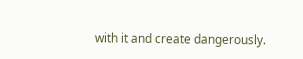with it and create dangerously.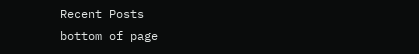Recent Posts
bottom of page